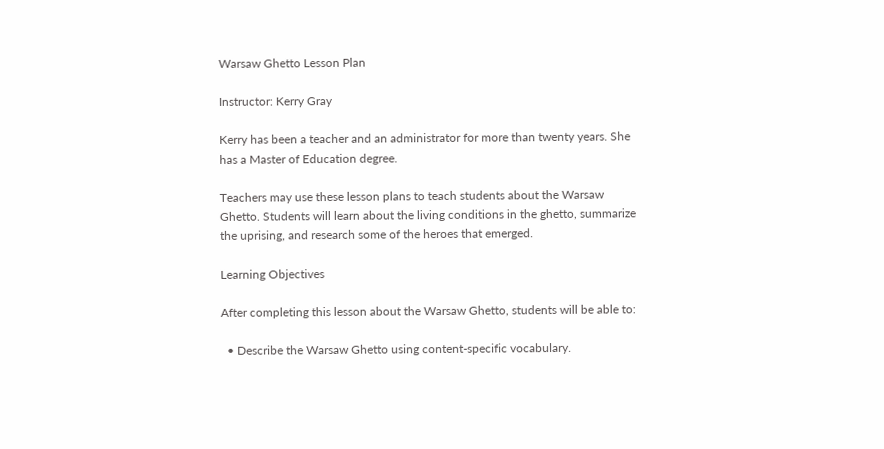Warsaw Ghetto Lesson Plan

Instructor: Kerry Gray

Kerry has been a teacher and an administrator for more than twenty years. She has a Master of Education degree.

Teachers may use these lesson plans to teach students about the Warsaw Ghetto. Students will learn about the living conditions in the ghetto, summarize the uprising, and research some of the heroes that emerged.

Learning Objectives

After completing this lesson about the Warsaw Ghetto, students will be able to:

  • Describe the Warsaw Ghetto using content-specific vocabulary.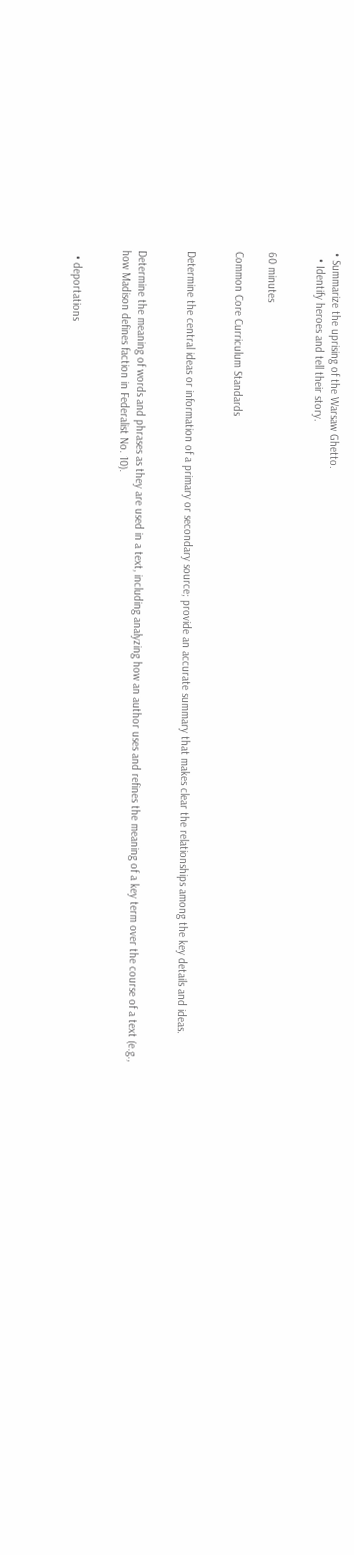• Summarize the uprising of the Warsaw Ghetto.
  • Identify heroes and tell their story.


60 minutes

Common Core Curriculum Standards


Determine the central ideas or information of a primary or secondary source; provide an accurate summary that makes clear the relationships among the key details and ideas.


Determine the meaning of words and phrases as they are used in a text, including analyzing how an author uses and refines the meaning of a key term over the course of a text (e.g., how Madison defines faction in Federalist No. 10).


  • deportations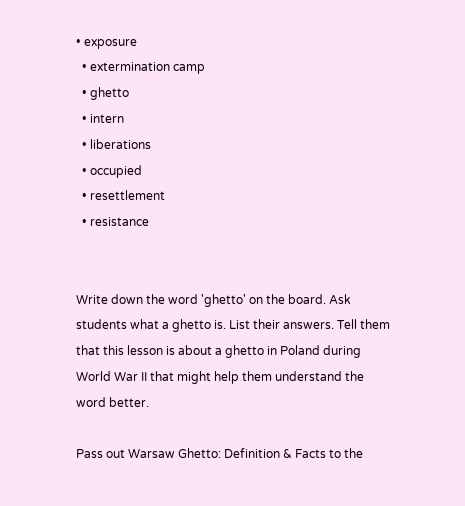• exposure
  • extermination camp
  • ghetto
  • intern
  • liberations
  • occupied
  • resettlement
  • resistance


Write down the word 'ghetto' on the board. Ask students what a ghetto is. List their answers. Tell them that this lesson is about a ghetto in Poland during World War II that might help them understand the word better.

Pass out Warsaw Ghetto: Definition & Facts to the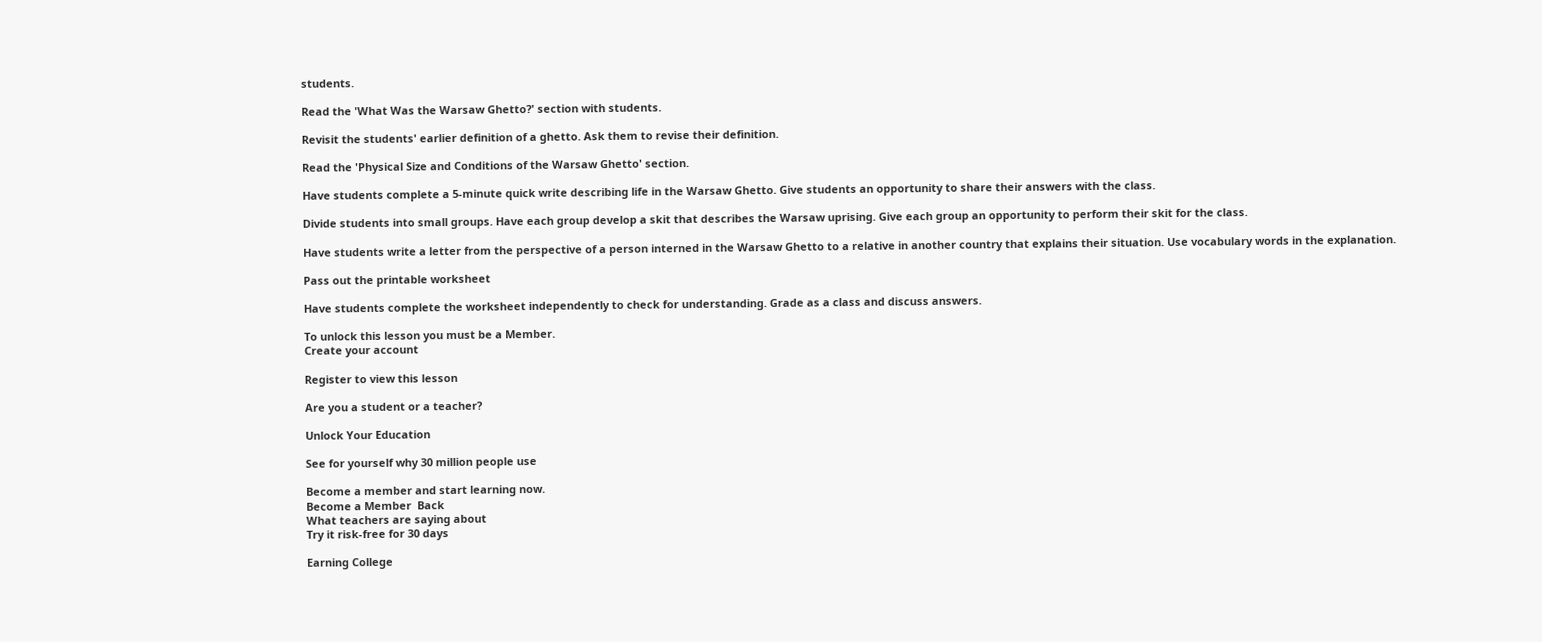students.

Read the 'What Was the Warsaw Ghetto?' section with students.

Revisit the students' earlier definition of a ghetto. Ask them to revise their definition.

Read the 'Physical Size and Conditions of the Warsaw Ghetto' section.

Have students complete a 5-minute quick write describing life in the Warsaw Ghetto. Give students an opportunity to share their answers with the class.

Divide students into small groups. Have each group develop a skit that describes the Warsaw uprising. Give each group an opportunity to perform their skit for the class.

Have students write a letter from the perspective of a person interned in the Warsaw Ghetto to a relative in another country that explains their situation. Use vocabulary words in the explanation.

Pass out the printable worksheet

Have students complete the worksheet independently to check for understanding. Grade as a class and discuss answers.

To unlock this lesson you must be a Member.
Create your account

Register to view this lesson

Are you a student or a teacher?

Unlock Your Education

See for yourself why 30 million people use

Become a member and start learning now.
Become a Member  Back
What teachers are saying about
Try it risk-free for 30 days

Earning College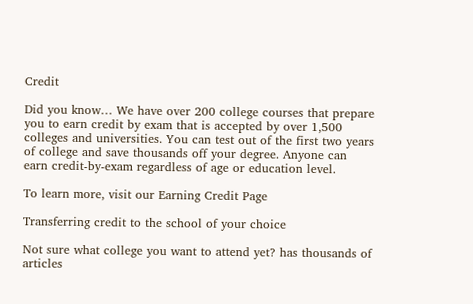Credit

Did you know… We have over 200 college courses that prepare you to earn credit by exam that is accepted by over 1,500 colleges and universities. You can test out of the first two years of college and save thousands off your degree. Anyone can earn credit-by-exam regardless of age or education level.

To learn more, visit our Earning Credit Page

Transferring credit to the school of your choice

Not sure what college you want to attend yet? has thousands of articles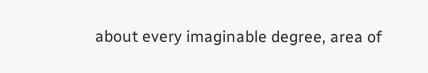about every imaginable degree, area of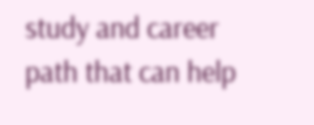study and career path that can help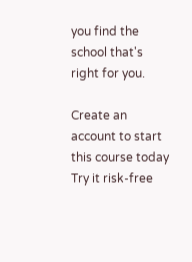you find the school that's right for you.

Create an account to start this course today
Try it risk-free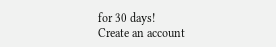for 30 days!
Create an account